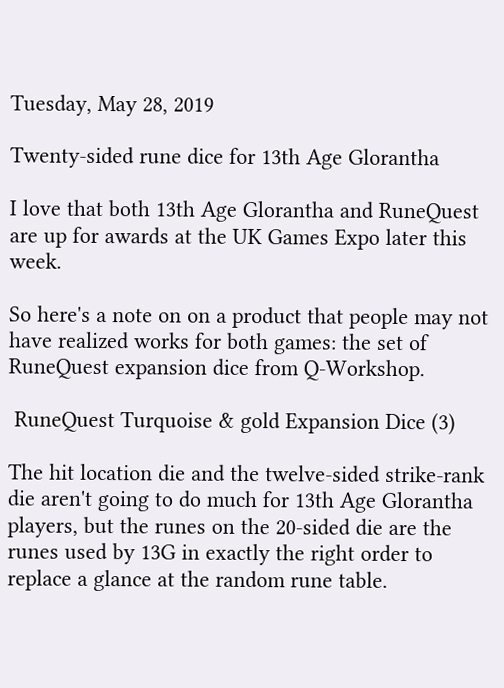Tuesday, May 28, 2019

Twenty-sided rune dice for 13th Age Glorantha

I love that both 13th Age Glorantha and RuneQuest are up for awards at the UK Games Expo later this week.

So here's a note on on a product that people may not have realized works for both games: the set of RuneQuest expansion dice from Q-Workshop.

 RuneQuest Turquoise & gold Expansion Dice (3)

The hit location die and the twelve-sided strike-rank die aren't going to do much for 13th Age Glorantha players, but the runes on the 20-sided die are the runes used by 13G in exactly the right order to replace a glance at the random rune table.